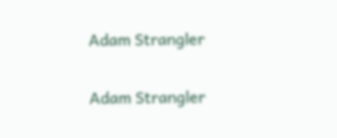Adam Strangler

Adam Strangler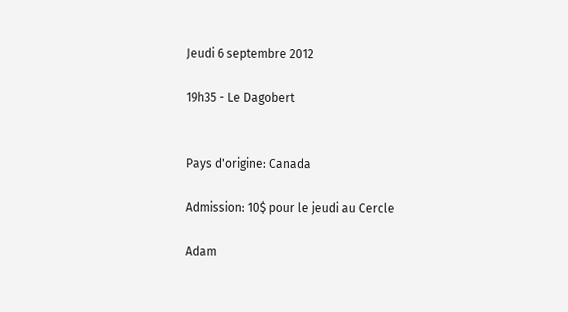Jeudi 6 septembre 2012

19h35 - Le Dagobert


Pays d'origine: Canada

Admission: 10$ pour le jeudi au Cercle

Adam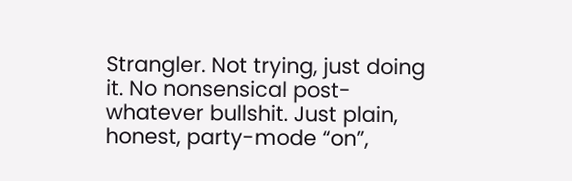Strangler. Not trying, just doing it. No nonsensical post-whatever bullshit. Just plain, honest, party-mode “on”,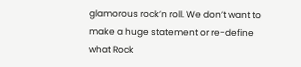glamorous rock’n roll. We don’t want to make a huge statement or re-define what Rock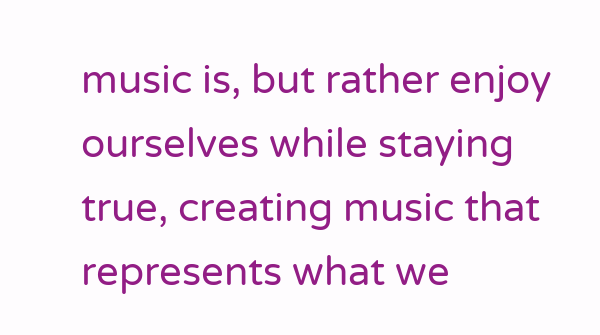music is, but rather enjoy ourselves while staying true, creating music that represents what we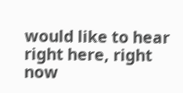would like to hear right here, right now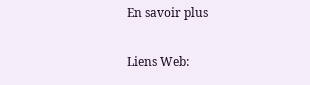En savoir plus

Liens Web: